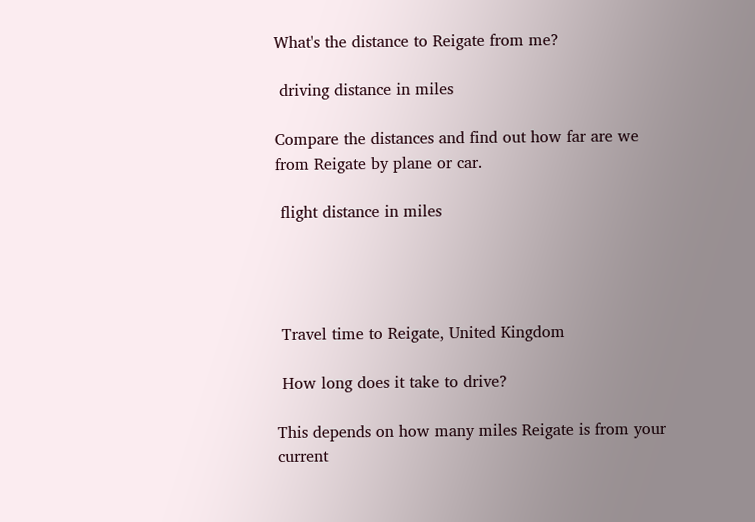What's the distance to Reigate from me?

 driving distance in miles

Compare the distances and find out how far are we from Reigate by plane or car.

 flight distance in miles




 Travel time to Reigate, United Kingdom

 How long does it take to drive?

This depends on how many miles Reigate is from your current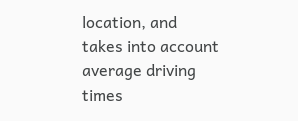location, and takes into account average driving times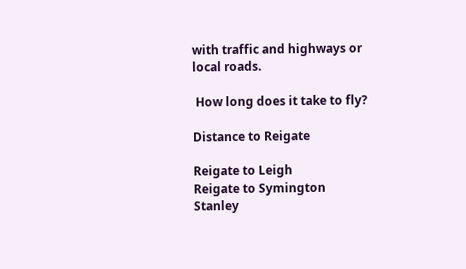with traffic and highways or local roads.

 How long does it take to fly?

Distance to Reigate

Reigate to Leigh
Reigate to Symington
Stanley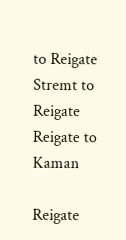to Reigate
Stremt to Reigate
Reigate to Kaman

Reigate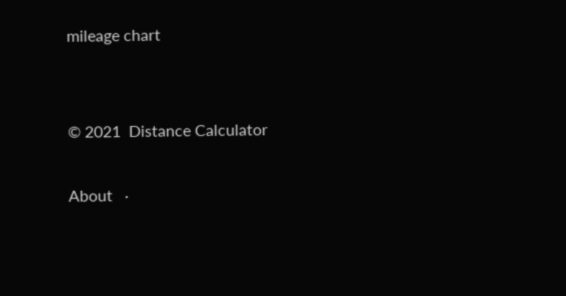mileage chart


© 2021  Distance Calculator

About   ·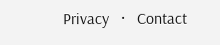Privacy   ·   Contact